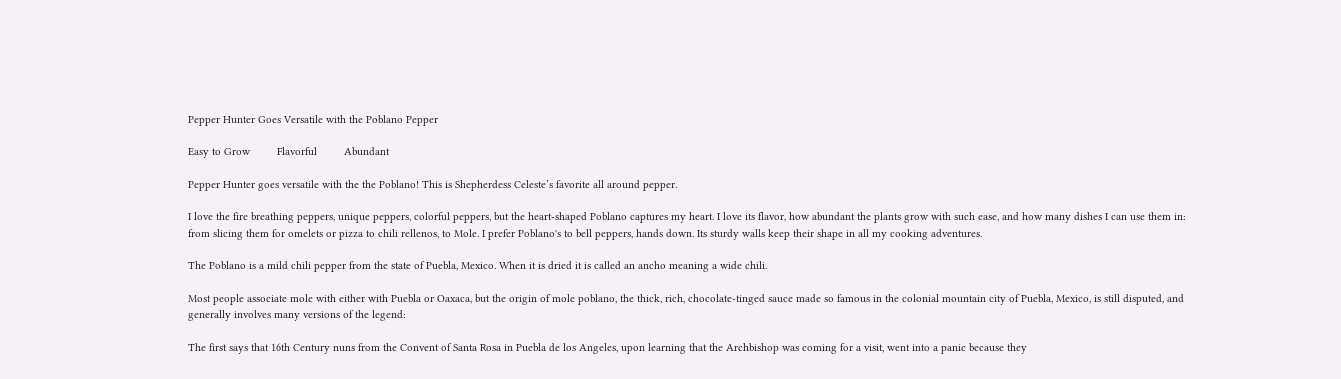Pepper Hunter Goes Versatile with the Poblano Pepper

Easy to Grow         Flavorful         Abundant

Pepper Hunter goes versatile with the the Poblano! This is Shepherdess Celeste’s favorite all around pepper.

I love the fire breathing peppers, unique peppers, colorful peppers, but the heart-shaped Poblano captures my heart. I love its flavor, how abundant the plants grow with such ease, and how many dishes I can use them in: from slicing them for omelets or pizza to chili rellenos, to Mole. I prefer Poblano's to bell peppers, hands down. Its sturdy walls keep their shape in all my cooking adventures.

The Poblano is a mild chili pepper from the state of Puebla, Mexico. When it is dried it is called an ancho meaning a wide chili.

Most people associate mole with either with Puebla or Oaxaca, but the origin of mole poblano, the thick, rich, chocolate-tinged sauce made so famous in the colonial mountain city of Puebla, Mexico, is still disputed, and generally involves many versions of the legend:

The first says that 16th Century nuns from the Convent of Santa Rosa in Puebla de los Angeles, upon learning that the Archbishop was coming for a visit, went into a panic because they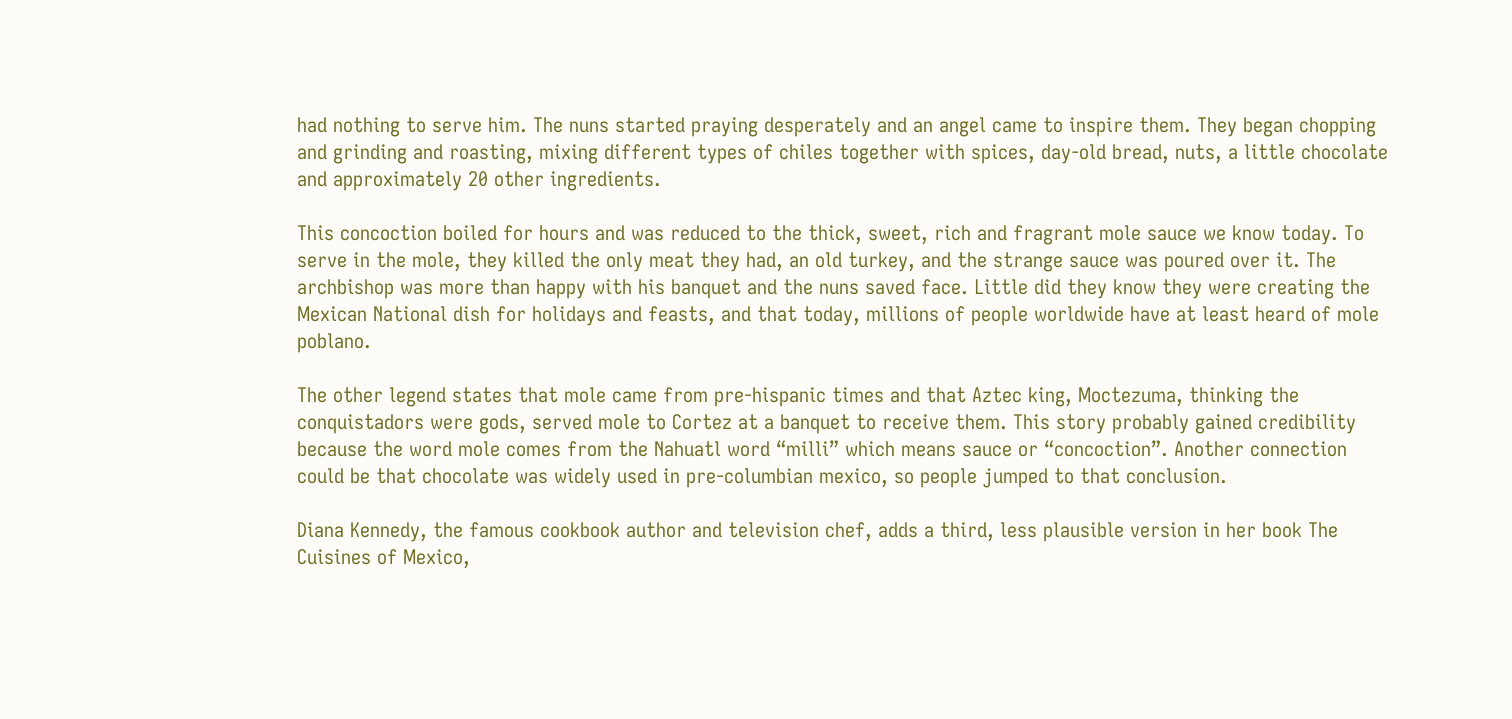had nothing to serve him. The nuns started praying desperately and an angel came to inspire them. They began chopping and grinding and roasting, mixing different types of chiles together with spices, day-old bread, nuts, a little chocolate and approximately 20 other ingredients.

This concoction boiled for hours and was reduced to the thick, sweet, rich and fragrant mole sauce we know today. To serve in the mole, they killed the only meat they had, an old turkey, and the strange sauce was poured over it. The archbishop was more than happy with his banquet and the nuns saved face. Little did they know they were creating the Mexican National dish for holidays and feasts, and that today, millions of people worldwide have at least heard of mole poblano.

The other legend states that mole came from pre-hispanic times and that Aztec king, Moctezuma, thinking the conquistadors were gods, served mole to Cortez at a banquet to receive them. This story probably gained credibility because the word mole comes from the Nahuatl word “milli” which means sauce or “concoction”. Another connection could be that chocolate was widely used in pre-columbian mexico, so people jumped to that conclusion.

Diana Kennedy, the famous cookbook author and television chef, adds a third, less plausible version in her book The Cuisines of Mexico,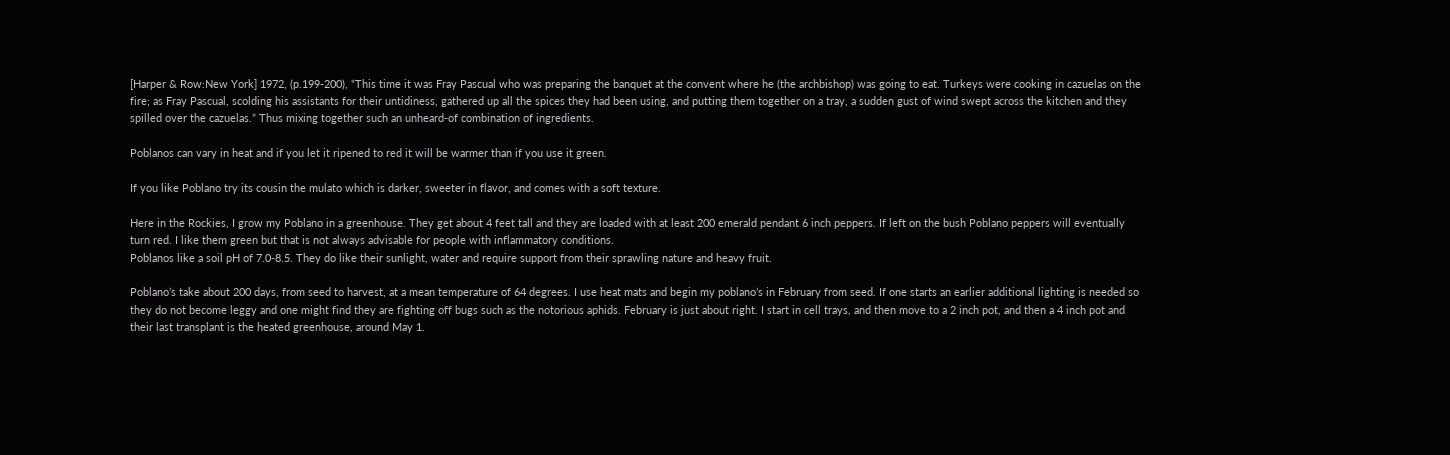[Harper & Row:New York] 1972, (p.199-200), “This time it was Fray Pascual who was preparing the banquet at the convent where he (the archbishop) was going to eat. Turkeys were cooking in cazuelas on the fire; as Fray Pascual, scolding his assistants for their untidiness, gathered up all the spices they had been using, and putting them together on a tray, a sudden gust of wind swept across the kitchen and they spilled over the cazuelas.” Thus mixing together such an unheard-of combination of ingredients.

Poblanos can vary in heat and if you let it ripened to red it will be warmer than if you use it green.

If you like Poblano try its cousin the mulato which is darker, sweeter in flavor, and comes with a soft texture.

Here in the Rockies, I grow my Poblano in a greenhouse. They get about 4 feet tall and they are loaded with at least 200 emerald pendant 6 inch peppers. If left on the bush Poblano peppers will eventually turn red. I like them green but that is not always advisable for people with inflammatory conditions.
Poblanos like a soil pH of 7.0-8.5. They do like their sunlight, water and require support from their sprawling nature and heavy fruit.

Poblano’s take about 200 days, from seed to harvest, at a mean temperature of 64 degrees. I use heat mats and begin my poblano’s in February from seed. If one starts an earlier additional lighting is needed so they do not become leggy and one might find they are fighting off bugs such as the notorious aphids. February is just about right. I start in cell trays, and then move to a 2 inch pot, and then a 4 inch pot and their last transplant is the heated greenhouse, around May 1.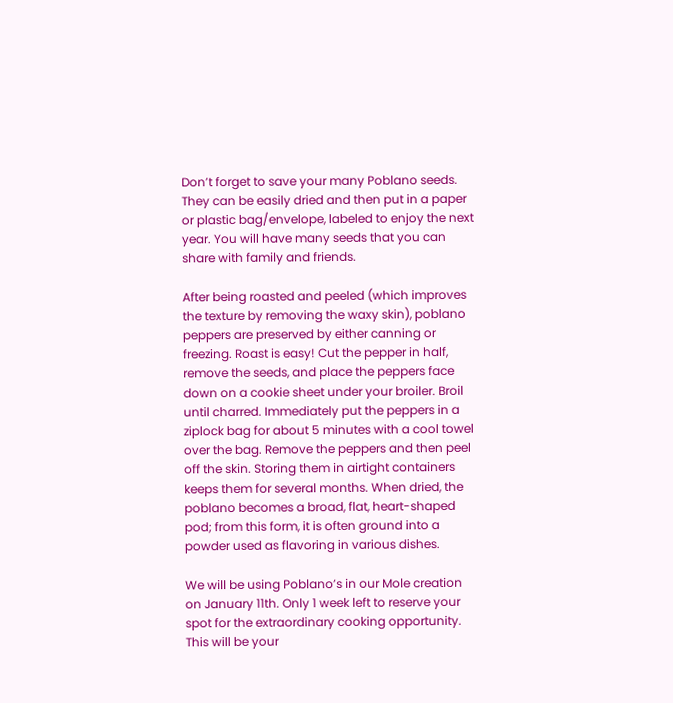Don’t forget to save your many Poblano seeds. They can be easily dried and then put in a paper or plastic bag/envelope, labeled to enjoy the next year. You will have many seeds that you can share with family and friends.

After being roasted and peeled (which improves the texture by removing the waxy skin), poblano peppers are preserved by either canning or freezing. Roast is easy! Cut the pepper in half, remove the seeds, and place the peppers face down on a cookie sheet under your broiler. Broil until charred. Immediately put the peppers in a ziplock bag for about 5 minutes with a cool towel over the bag. Remove the peppers and then peel off the skin. Storing them in airtight containers keeps them for several months. When dried, the poblano becomes a broad, flat, heart-shaped pod; from this form, it is often ground into a powder used as flavoring in various dishes.

We will be using Poblano’s in our Mole creation on January 11th. Only 1 week left to reserve your spot for the extraordinary cooking opportunity. This will be your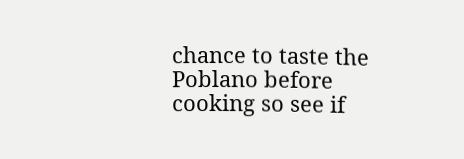chance to taste the Poblano before cooking so see if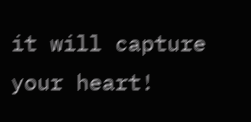it will capture your heart!